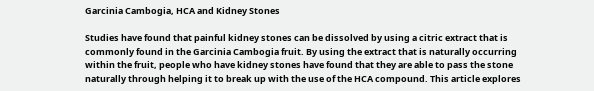Garcinia Cambogia, HCA and Kidney Stones

Studies have found that painful kidney stones can be dissolved by using a citric extract that is commonly found in the Garcinia Cambogia fruit. By using the extract that is naturally occurring within the fruit, people who have kidney stones have found that they are able to pass the stone naturally through helping it to break up with the use of the HCA compound. This article explores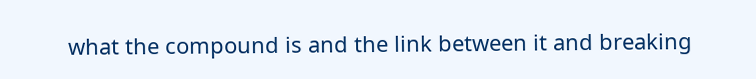what the compound is and the link between it and breaking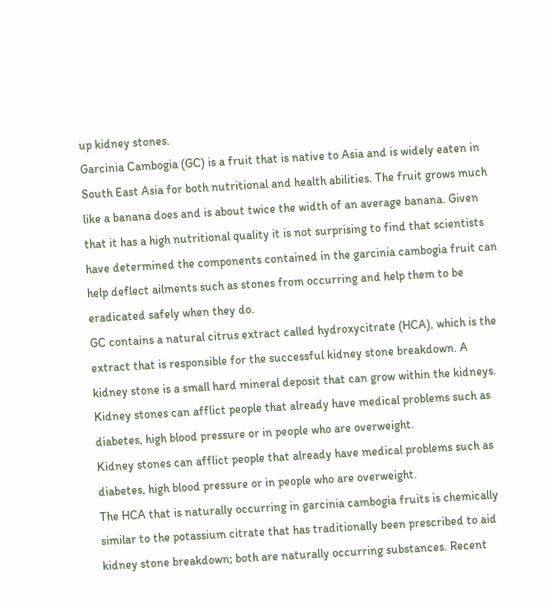up kidney stones.
Garcinia Cambogia (GC) is a fruit that is native to Asia and is widely eaten in South East Asia for both nutritional and health abilities. The fruit grows much like a banana does and is about twice the width of an average banana. Given that it has a high nutritional quality it is not surprising to find that scientists have determined the components contained in the garcinia cambogia fruit can help deflect ailments such as stones from occurring and help them to be eradicated safely when they do.
GC contains a natural citrus extract called hydroxycitrate (HCA), which is the extract that is responsible for the successful kidney stone breakdown. A kidney stone is a small hard mineral deposit that can grow within the kidneys. Kidney stones can afflict people that already have medical problems such as diabetes, high blood pressure or in people who are overweight.
Kidney stones can afflict people that already have medical problems such as diabetes, high blood pressure or in people who are overweight.
The HCA that is naturally occurring in garcinia cambogia fruits is chemically similar to the potassium citrate that has traditionally been prescribed to aid kidney stone breakdown; both are naturally occurring substances. Recent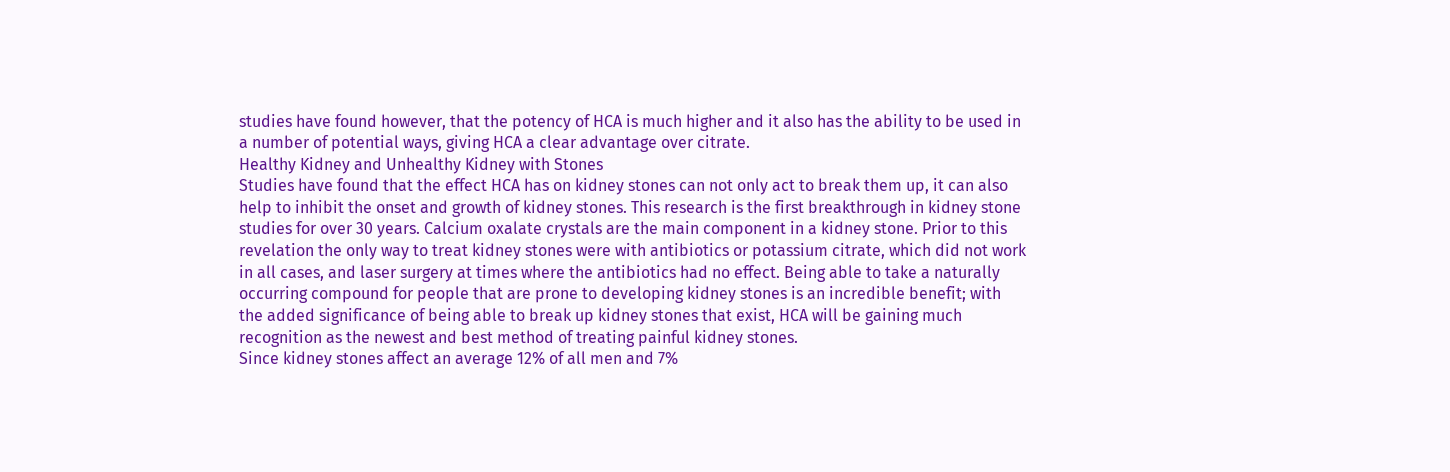studies have found however, that the potency of HCA is much higher and it also has the ability to be used in a number of potential ways, giving HCA a clear advantage over citrate.
Healthy Kidney and Unhealthy Kidney with Stones
Studies have found that the effect HCA has on kidney stones can not only act to break them up, it can also help to inhibit the onset and growth of kidney stones. This research is the first breakthrough in kidney stone studies for over 30 years. Calcium oxalate crystals are the main component in a kidney stone. Prior to this revelation the only way to treat kidney stones were with antibiotics or potassium citrate, which did not work in all cases, and laser surgery at times where the antibiotics had no effect. Being able to take a naturally occurring compound for people that are prone to developing kidney stones is an incredible benefit; with the added significance of being able to break up kidney stones that exist, HCA will be gaining much recognition as the newest and best method of treating painful kidney stones.
Since kidney stones affect an average 12% of all men and 7%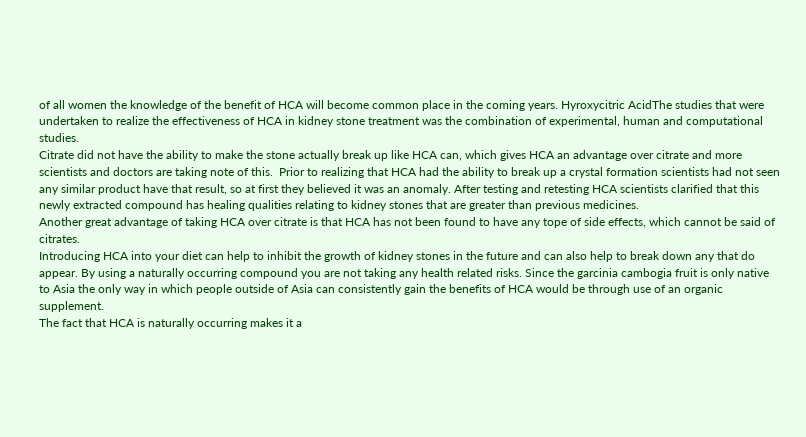of all women the knowledge of the benefit of HCA will become common place in the coming years. Hyroxycitric AcidThe studies that were undertaken to realize the effectiveness of HCA in kidney stone treatment was the combination of experimental, human and computational studies.
Citrate did not have the ability to make the stone actually break up like HCA can, which gives HCA an advantage over citrate and more scientists and doctors are taking note of this.  Prior to realizing that HCA had the ability to break up a crystal formation scientists had not seen any similar product have that result, so at first they believed it was an anomaly. After testing and retesting HCA scientists clarified that this newly extracted compound has healing qualities relating to kidney stones that are greater than previous medicines.
Another great advantage of taking HCA over citrate is that HCA has not been found to have any tope of side effects, which cannot be said of citrates.
Introducing HCA into your diet can help to inhibit the growth of kidney stones in the future and can also help to break down any that do appear. By using a naturally occurring compound you are not taking any health related risks. Since the garcinia cambogia fruit is only native to Asia the only way in which people outside of Asia can consistently gain the benefits of HCA would be through use of an organic supplement.
The fact that HCA is naturally occurring makes it a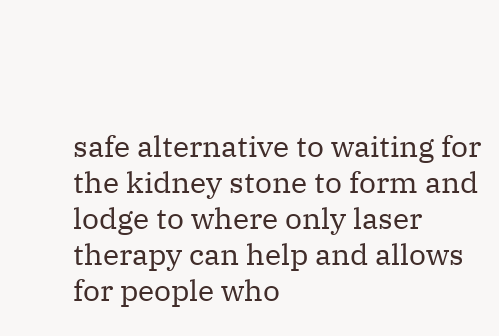safe alternative to waiting for the kidney stone to form and lodge to where only laser therapy can help and allows for people who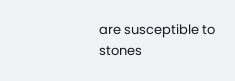are susceptible to stones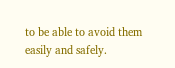to be able to avoid them easily and safely.